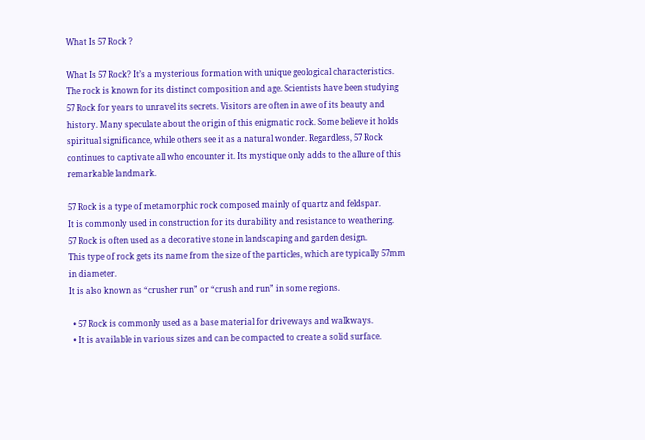What Is 57 Rock ?

What Is 57 Rock? It’s a mysterious formation with unique geological characteristics. The rock is known for its distinct composition and age. Scientists have been studying 57 Rock for years to unravel its secrets. Visitors are often in awe of its beauty and history. Many speculate about the origin of this enigmatic rock. Some believe it holds spiritual significance, while others see it as a natural wonder. Regardless, 57 Rock continues to captivate all who encounter it. Its mystique only adds to the allure of this remarkable landmark.

57 Rock is a type of metamorphic rock composed mainly of quartz and feldspar.
It is commonly used in construction for its durability and resistance to weathering.
57 Rock is often used as a decorative stone in landscaping and garden design.
This type of rock gets its name from the size of the particles, which are typically 57mm in diameter.
It is also known as “crusher run” or “crush and run” in some regions.

  • 57 Rock is commonly used as a base material for driveways and walkways.
  • It is available in various sizes and can be compacted to create a solid surface.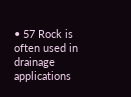• 57 Rock is often used in drainage applications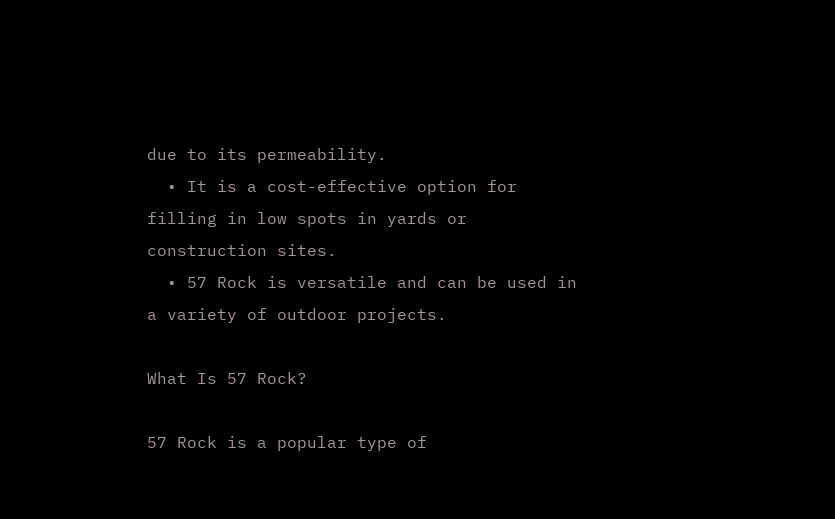due to its permeability.
  • It is a cost-effective option for filling in low spots in yards or construction sites.
  • 57 Rock is versatile and can be used in a variety of outdoor projects.

What Is 57 Rock?

57 Rock is a popular type of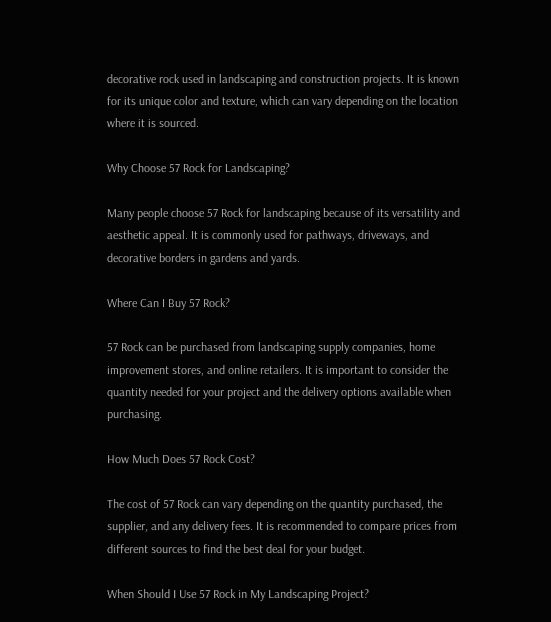decorative rock used in landscaping and construction projects. It is known for its unique color and texture, which can vary depending on the location where it is sourced.

Why Choose 57 Rock for Landscaping?

Many people choose 57 Rock for landscaping because of its versatility and aesthetic appeal. It is commonly used for pathways, driveways, and decorative borders in gardens and yards.

Where Can I Buy 57 Rock?

57 Rock can be purchased from landscaping supply companies, home improvement stores, and online retailers. It is important to consider the quantity needed for your project and the delivery options available when purchasing.

How Much Does 57 Rock Cost?

The cost of 57 Rock can vary depending on the quantity purchased, the supplier, and any delivery fees. It is recommended to compare prices from different sources to find the best deal for your budget.

When Should I Use 57 Rock in My Landscaping Project?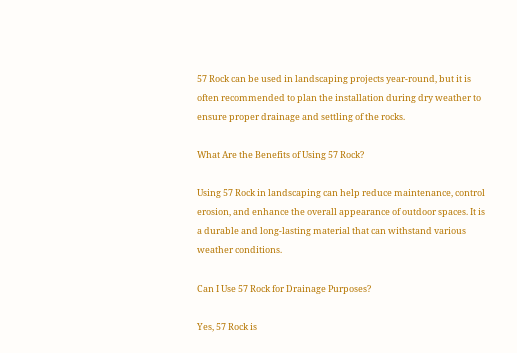57 Rock can be used in landscaping projects year-round, but it is often recommended to plan the installation during dry weather to ensure proper drainage and settling of the rocks.

What Are the Benefits of Using 57 Rock?

Using 57 Rock in landscaping can help reduce maintenance, control erosion, and enhance the overall appearance of outdoor spaces. It is a durable and long-lasting material that can withstand various weather conditions.

Can I Use 57 Rock for Drainage Purposes?

Yes, 57 Rock is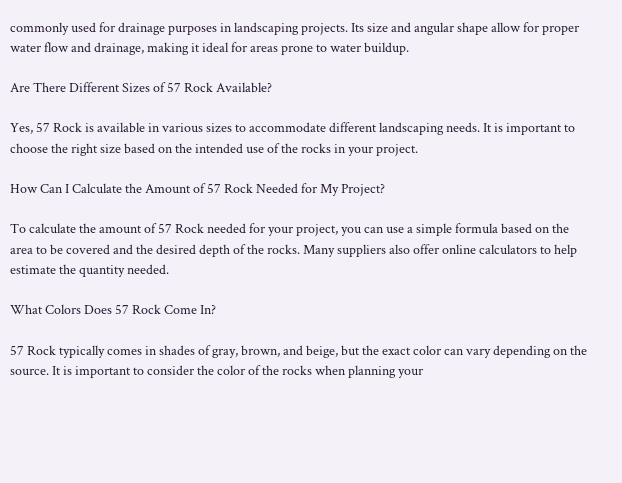commonly used for drainage purposes in landscaping projects. Its size and angular shape allow for proper water flow and drainage, making it ideal for areas prone to water buildup.

Are There Different Sizes of 57 Rock Available?

Yes, 57 Rock is available in various sizes to accommodate different landscaping needs. It is important to choose the right size based on the intended use of the rocks in your project.

How Can I Calculate the Amount of 57 Rock Needed for My Project?

To calculate the amount of 57 Rock needed for your project, you can use a simple formula based on the area to be covered and the desired depth of the rocks. Many suppliers also offer online calculators to help estimate the quantity needed.

What Colors Does 57 Rock Come In?

57 Rock typically comes in shades of gray, brown, and beige, but the exact color can vary depending on the source. It is important to consider the color of the rocks when planning your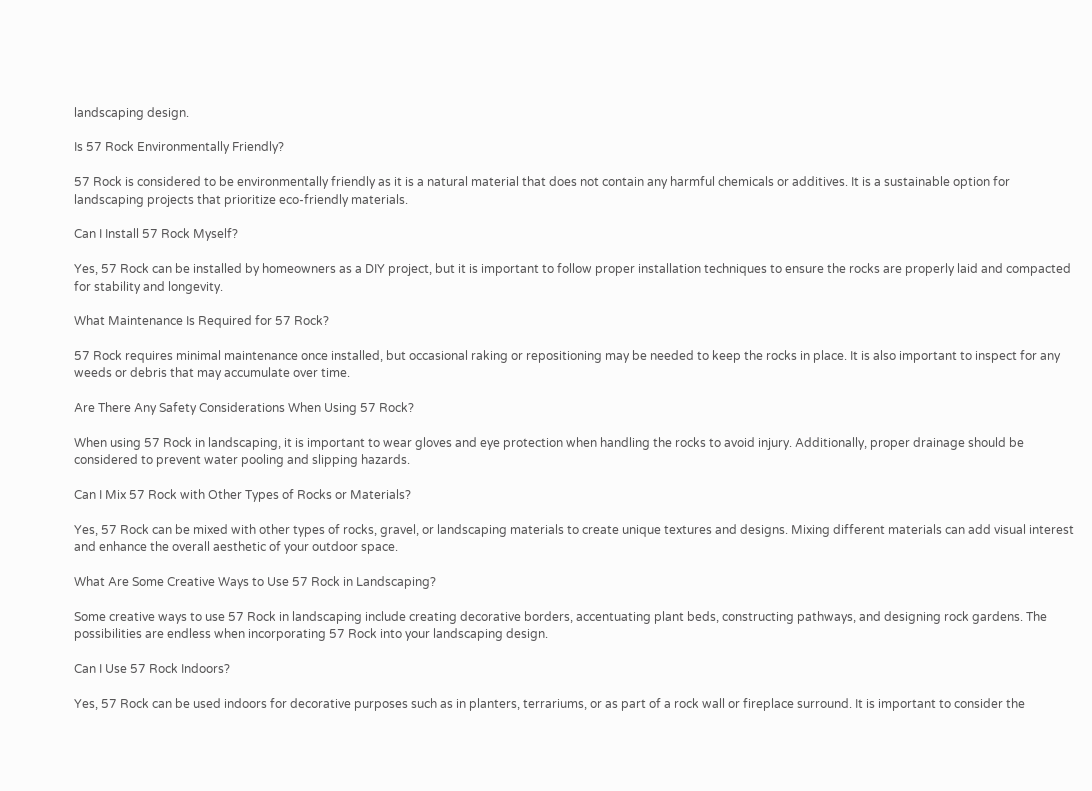landscaping design.

Is 57 Rock Environmentally Friendly?

57 Rock is considered to be environmentally friendly as it is a natural material that does not contain any harmful chemicals or additives. It is a sustainable option for landscaping projects that prioritize eco-friendly materials.

Can I Install 57 Rock Myself?

Yes, 57 Rock can be installed by homeowners as a DIY project, but it is important to follow proper installation techniques to ensure the rocks are properly laid and compacted for stability and longevity.

What Maintenance Is Required for 57 Rock?

57 Rock requires minimal maintenance once installed, but occasional raking or repositioning may be needed to keep the rocks in place. It is also important to inspect for any weeds or debris that may accumulate over time.

Are There Any Safety Considerations When Using 57 Rock?

When using 57 Rock in landscaping, it is important to wear gloves and eye protection when handling the rocks to avoid injury. Additionally, proper drainage should be considered to prevent water pooling and slipping hazards.

Can I Mix 57 Rock with Other Types of Rocks or Materials?

Yes, 57 Rock can be mixed with other types of rocks, gravel, or landscaping materials to create unique textures and designs. Mixing different materials can add visual interest and enhance the overall aesthetic of your outdoor space.

What Are Some Creative Ways to Use 57 Rock in Landscaping?

Some creative ways to use 57 Rock in landscaping include creating decorative borders, accentuating plant beds, constructing pathways, and designing rock gardens. The possibilities are endless when incorporating 57 Rock into your landscaping design.

Can I Use 57 Rock Indoors?

Yes, 57 Rock can be used indoors for decorative purposes such as in planters, terrariums, or as part of a rock wall or fireplace surround. It is important to consider the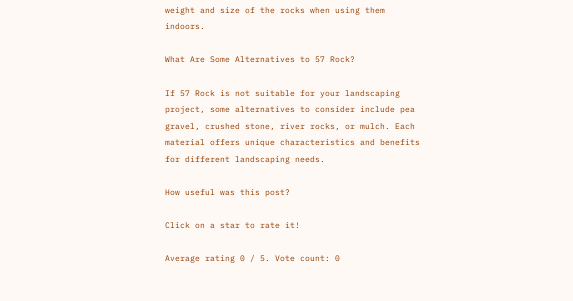weight and size of the rocks when using them indoors.

What Are Some Alternatives to 57 Rock?

If 57 Rock is not suitable for your landscaping project, some alternatives to consider include pea gravel, crushed stone, river rocks, or mulch. Each material offers unique characteristics and benefits for different landscaping needs.

How useful was this post?

Click on a star to rate it!

Average rating 0 / 5. Vote count: 0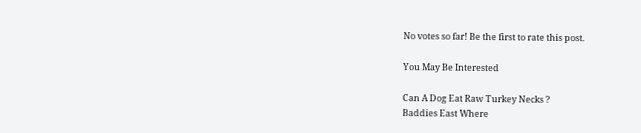No votes so far! Be the first to rate this post.

You May Be Interested

Can A Dog Eat Raw Turkey Necks ?
Baddies East Where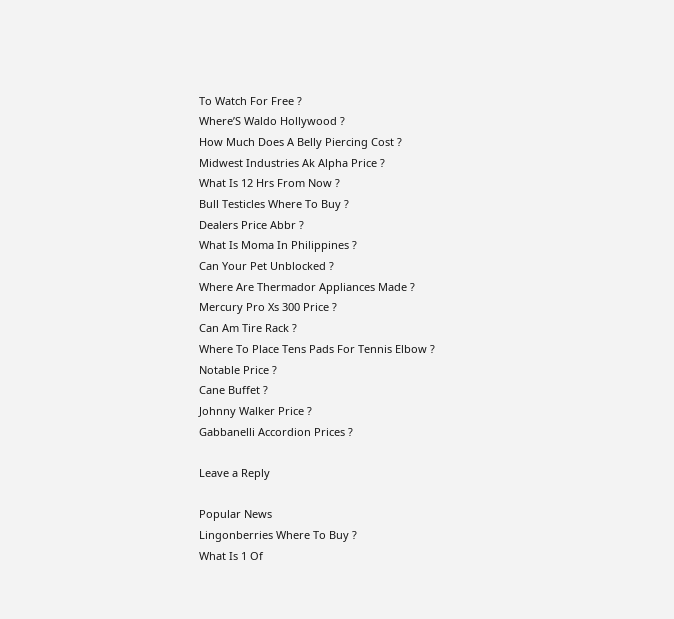To Watch For Free ?
WhereʼS Waldo Hollywood ?
How Much Does A Belly Piercing Cost ?
Midwest Industries Ak Alpha Price ?
What Is 12 Hrs From Now ?
Bull Testicles Where To Buy ?
Dealers Price Abbr ?
What Is Moma In Philippines ?
Can Your Pet Unblocked ?
Where Are Thermador Appliances Made ?
Mercury Pro Xs 300 Price ?
Can Am Tire Rack ?
Where To Place Tens Pads For Tennis Elbow ?
Notable Price ?
Cane Buffet ?
Johnny Walker Price ?
Gabbanelli Accordion Prices ?

Leave a Reply

Popular News
Lingonberries Where To Buy ?
What Is 1 Of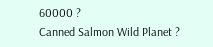60000 ?
Canned Salmon Wild Planet ?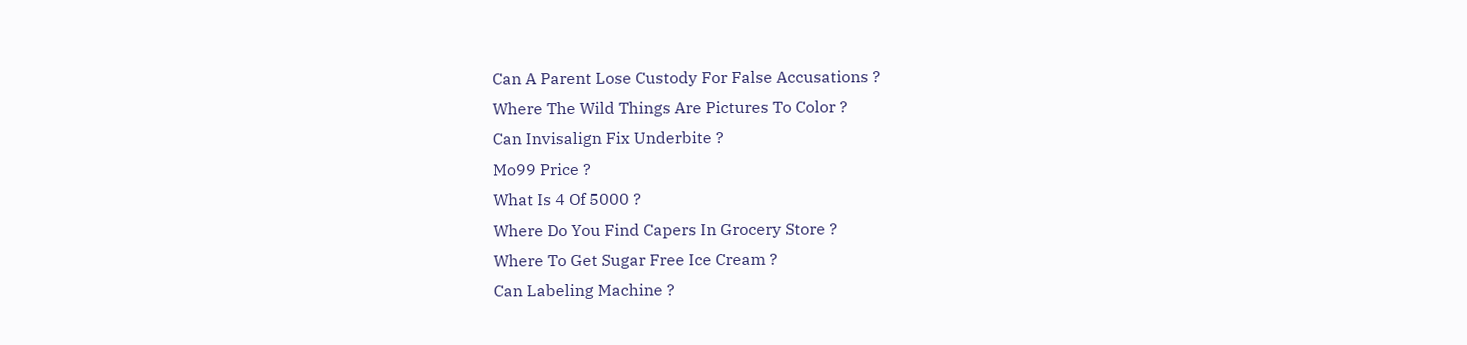Can A Parent Lose Custody For False Accusations ?
Where The Wild Things Are Pictures To Color ?
Can Invisalign Fix Underbite ?
Mo99 Price ?
What Is 4 Of 5000 ?
Where Do You Find Capers In Grocery Store ?
Where To Get Sugar Free Ice Cream ?
Can Labeling Machine ?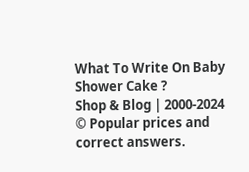What To Write On Baby Shower Cake ?
Shop & Blog | 2000-2024 © Popular prices and correct answers.